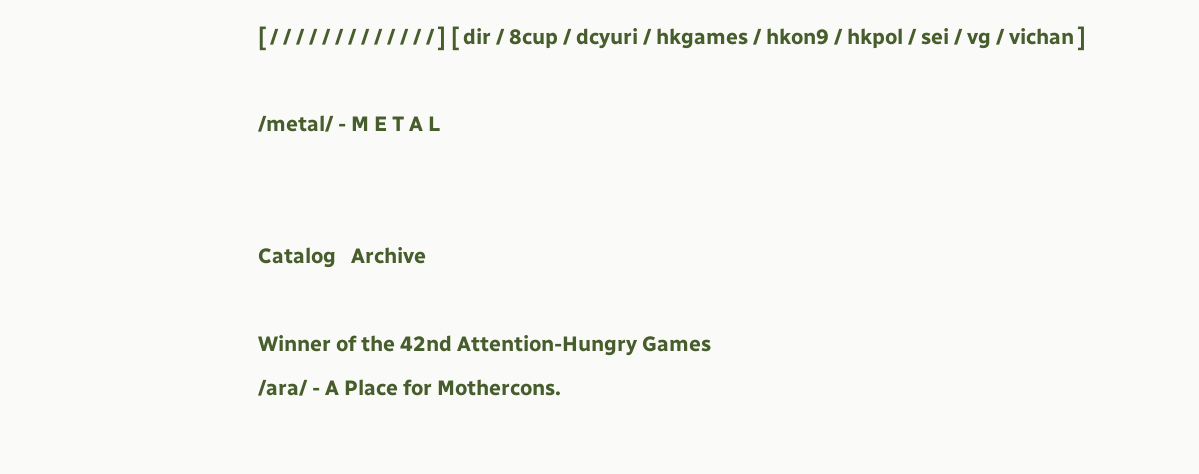[ / / / / / / / / / / / / / ] [ dir / 8cup / dcyuri / hkgames / hkon9 / hkpol / sei / vg / vichan ]

/metal/ - M E T A L


Catalog   Archive

Winner of the 42nd Attention-Hungry Games
/ara/ - A Place for Mothercons.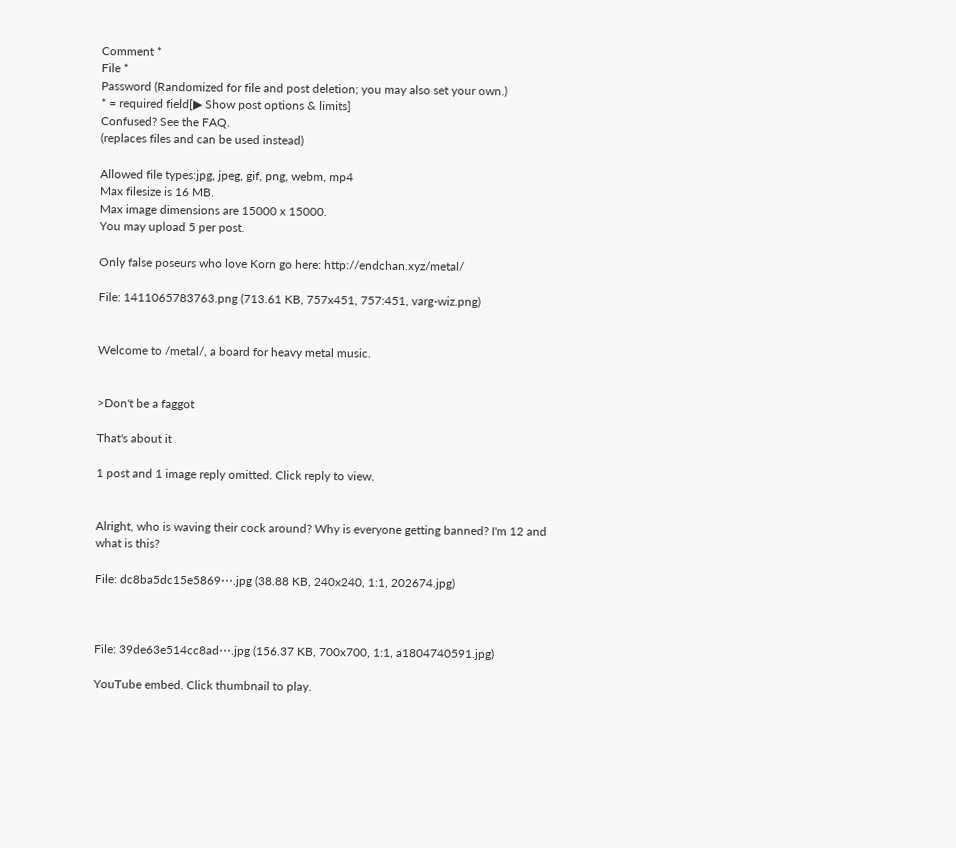Comment *
File *
Password (Randomized for file and post deletion; you may also set your own.)
* = required field[▶ Show post options & limits]
Confused? See the FAQ.
(replaces files and can be used instead)

Allowed file types:jpg, jpeg, gif, png, webm, mp4
Max filesize is 16 MB.
Max image dimensions are 15000 x 15000.
You may upload 5 per post.

Only false poseurs who love Korn go here: http://endchan.xyz/metal/

File: 1411065783763.png (713.61 KB, 757x451, 757:451, varg-wiz.png)


Welcome to /metal/, a board for heavy metal music.


>Don't be a faggot

That's about it

1 post and 1 image reply omitted. Click reply to view.


Alright, who is waving their cock around? Why is everyone getting banned? I'm 12 and what is this?

File: dc8ba5dc15e5869⋯.jpg (38.88 KB, 240x240, 1:1, 202674.jpg)



File: 39de63e514cc8ad⋯.jpg (156.37 KB, 700x700, 1:1, a1804740591.jpg)

YouTube embed. Click thumbnail to play.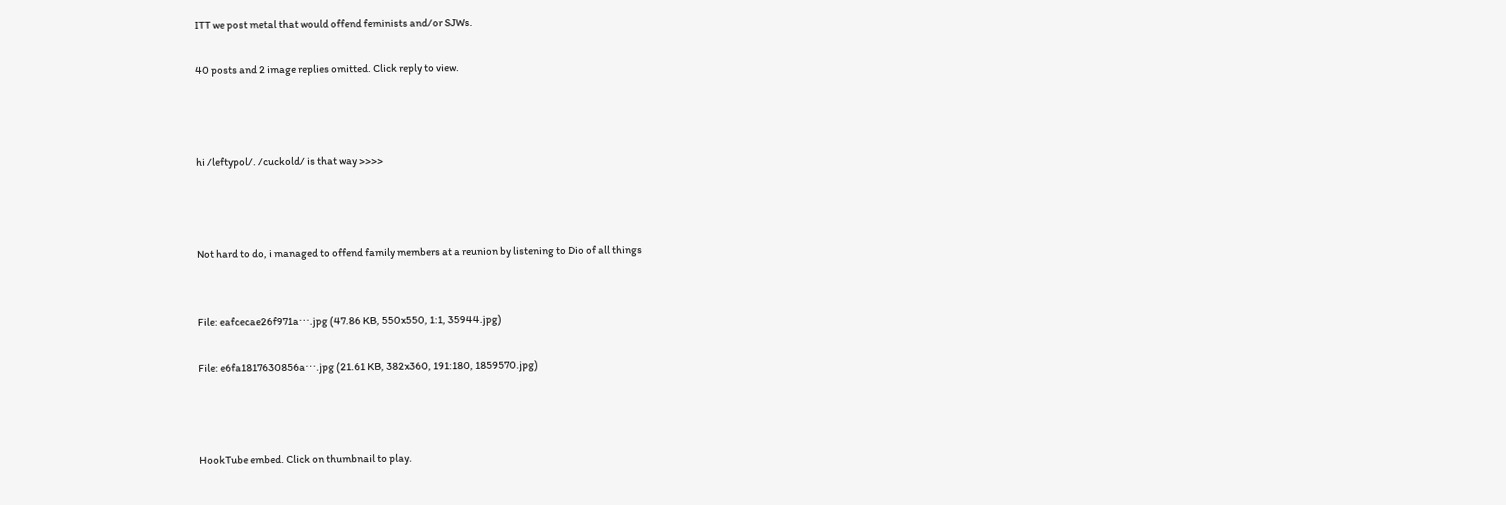ITT we post metal that would offend feminists and/or SJWs.

40 posts and 2 image replies omitted. Click reply to view.



hi /leftypol/. /cuckold/ is that way >>>>



Not hard to do, i managed to offend family members at a reunion by listening to Dio of all things


File: eafcecae26f971a⋯.jpg (47.86 KB, 550x550, 1:1, 35944.jpg)

File: e6fa1817630856a⋯.jpg (21.61 KB, 382x360, 191:180, 1859570.jpg)



HookTube embed. Click on thumbnail to play.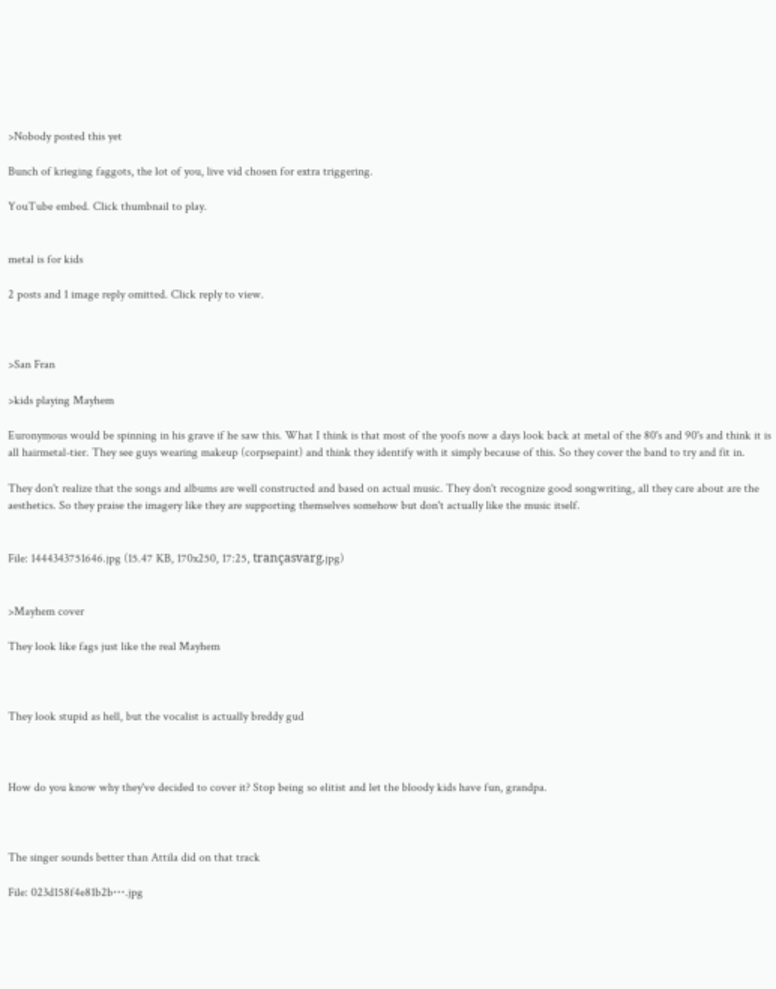>Nobody posted this yet

Bunch of krieging faggots, the lot of you, live vid chosen for extra triggering.

YouTube embed. Click thumbnail to play.


metal is for kids

2 posts and 1 image reply omitted. Click reply to view.



>San Fran

>kids playing Mayhem

Euronymous would be spinning in his grave if he saw this. What I think is that most of the yoofs now a days look back at metal of the 80's and 90's and think it is all hairmetal-tier. They see guys wearing makeup (corpsepaint) and think they identify with it simply because of this. So they cover the band to try and fit in.

They don't realize that the songs and albums are well constructed and based on actual music. They don't recognize good songwriting, all they care about are the aesthetics. So they praise the imagery like they are supporting themselves somehow but don't actually like the music itself.


File: 1444343751646.jpg (15.47 KB, 170x250, 17:25, trançasvarg.jpg)


>Mayhem cover

They look like fags just like the real Mayhem



They look stupid as hell, but the vocalist is actually breddy gud



How do you know why they've decided to cover it? Stop being so elitist and let the bloody kids have fun, grandpa.



The singer sounds better than Attila did on that track

File: 023d158f4e81b2b⋯.jpg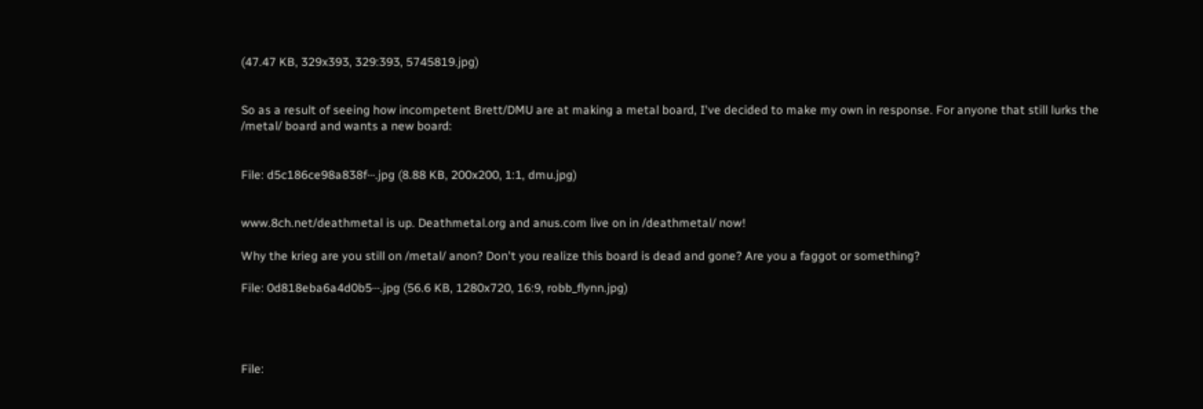(47.47 KB, 329x393, 329:393, 5745819.jpg)


So as a result of seeing how incompetent Brett/DMU are at making a metal board, I've decided to make my own in response. For anyone that still lurks the /metal/ board and wants a new board:


File: d5c186ce98a838f⋯.jpg (8.88 KB, 200x200, 1:1, dmu.jpg)


www.8ch.net/deathmetal is up. Deathmetal.org and anus.com live on in /deathmetal/ now!

Why the krieg are you still on /metal/ anon? Don't you realize this board is dead and gone? Are you a faggot or something?

File: 0d818eba6a4d0b5⋯.jpg (56.6 KB, 1280x720, 16:9, robb_flynn.jpg)




File: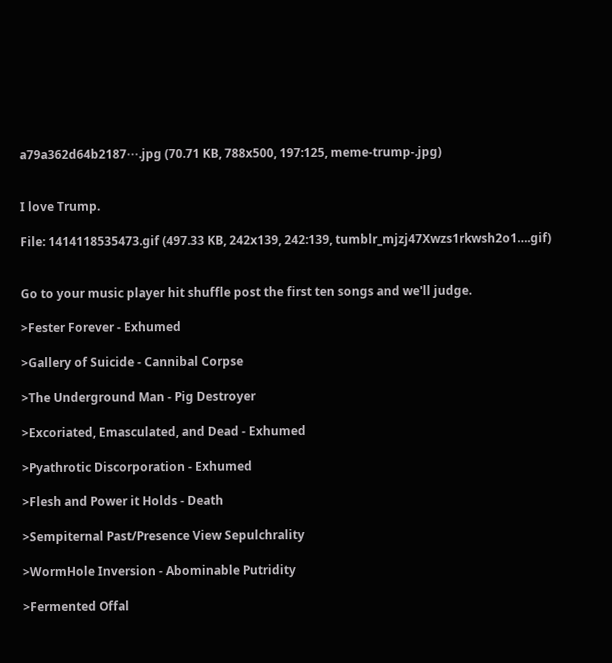a79a362d64b2187⋯.jpg (70.71 KB, 788x500, 197:125, meme-trump-.jpg)


I love Trump.

File: 1414118535473.gif (497.33 KB, 242x139, 242:139, tumblr_mjzj47Xwzs1rkwsh2o1….gif)


Go to your music player hit shuffle post the first ten songs and we'll judge.

>Fester Forever - Exhumed

>Gallery of Suicide - Cannibal Corpse

>The Underground Man - Pig Destroyer

>Excoriated, Emasculated, and Dead - Exhumed

>Pyathrotic Discorporation - Exhumed

>Flesh and Power it Holds - Death

>Sempiternal Past/Presence View Sepulchrality

>WormHole Inversion - Abominable Putridity

>Fermented Offal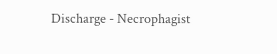Discharge - Necrophagist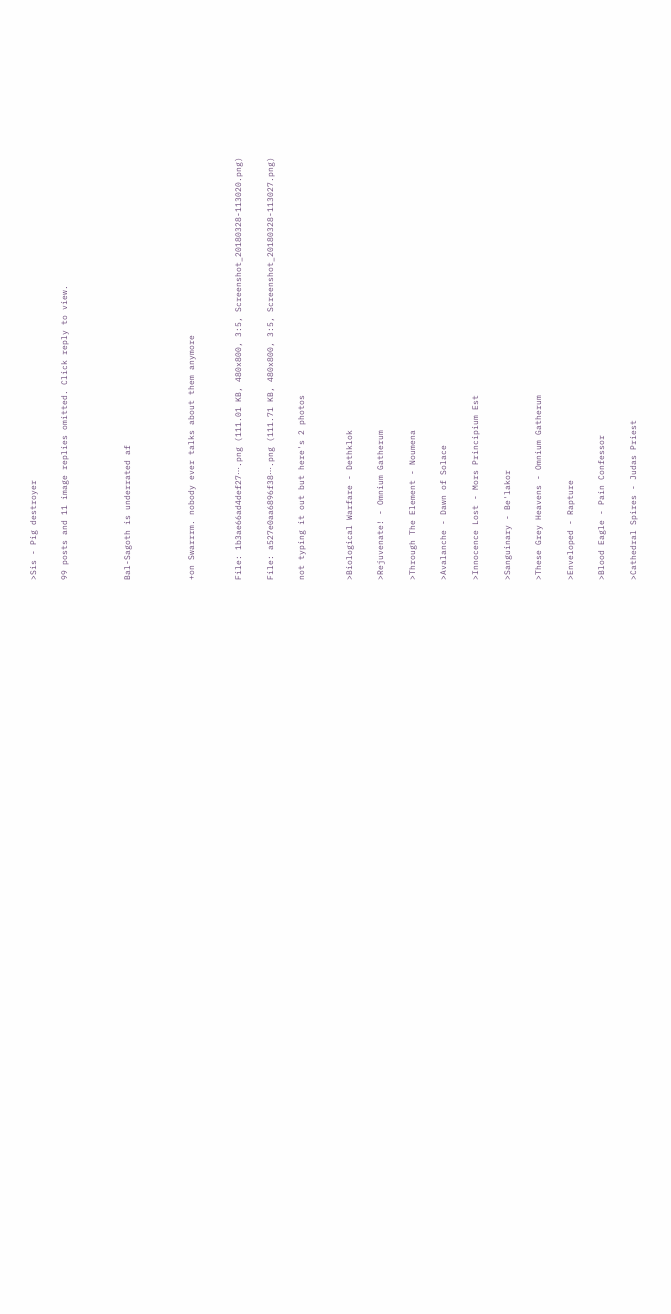>Sis - Pig destroyer

99 posts and 11 image replies omitted. Click reply to view.



Bal-Sagoth is underrated af



+on Swarrrm. nobody ever talks about them anymore


File: 1b3ae66ad4def27⋯.png (111.01 KB, 480x800, 3:5, Screenshot_20180328-113020.png)

File: a527e0aa6896f38⋯.png (111.71 KB, 480x800, 3:5, Screenshot_20180328-113027.png)

not typing it out but here's 2 photos


>Biological Warfare - Dethklok

>Rejuvenate! - Omnium Gatherum

>Through The Element - Noumena

>Avalanche - Dawn of Solace

>Innocence Lost - Mors Principium Est

>Sanguinary - Be'lakor

>These Grey Heavens - Omnium Gatherum

>Enveloped - Rapture

>Blood Eagle - Pain Confessor

>Cathedral Spires - Judas Priest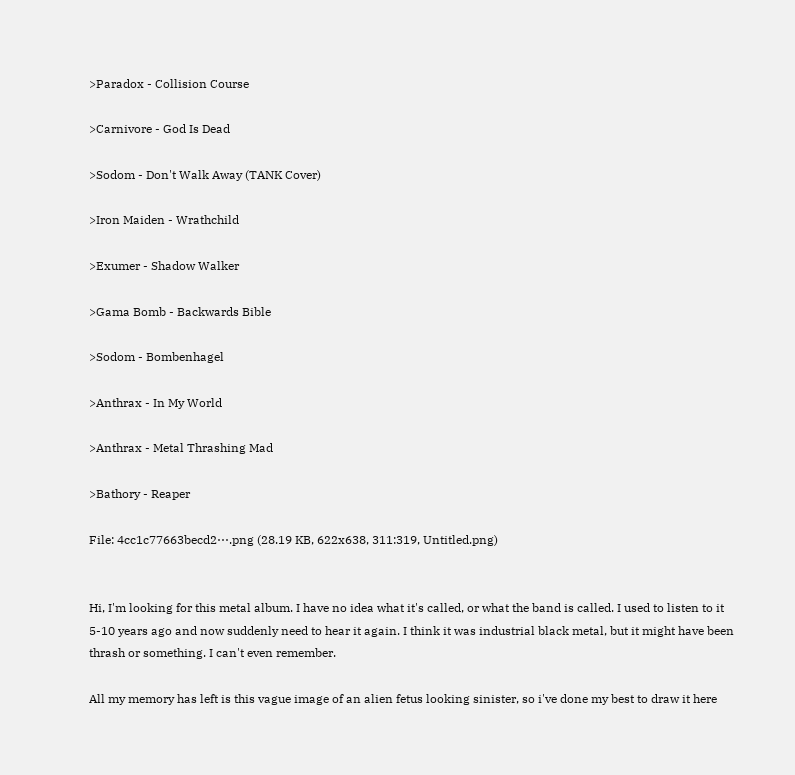>Paradox - Collision Course

>Carnivore - God Is Dead

>Sodom - Don't Walk Away (TANK Cover)

>Iron Maiden - Wrathchild

>Exumer - Shadow Walker

>Gama Bomb - Backwards Bible

>Sodom - Bombenhagel

>Anthrax - In My World

>Anthrax - Metal Thrashing Mad

>Bathory - Reaper

File: 4cc1c77663becd2⋯.png (28.19 KB, 622x638, 311:319, Untitled.png)


Hi, I'm looking for this metal album. I have no idea what it's called, or what the band is called. I used to listen to it 5-10 years ago and now suddenly need to hear it again. I think it was industrial black metal, but it might have been thrash or something. I can't even remember.

All my memory has left is this vague image of an alien fetus looking sinister, so i've done my best to draw it here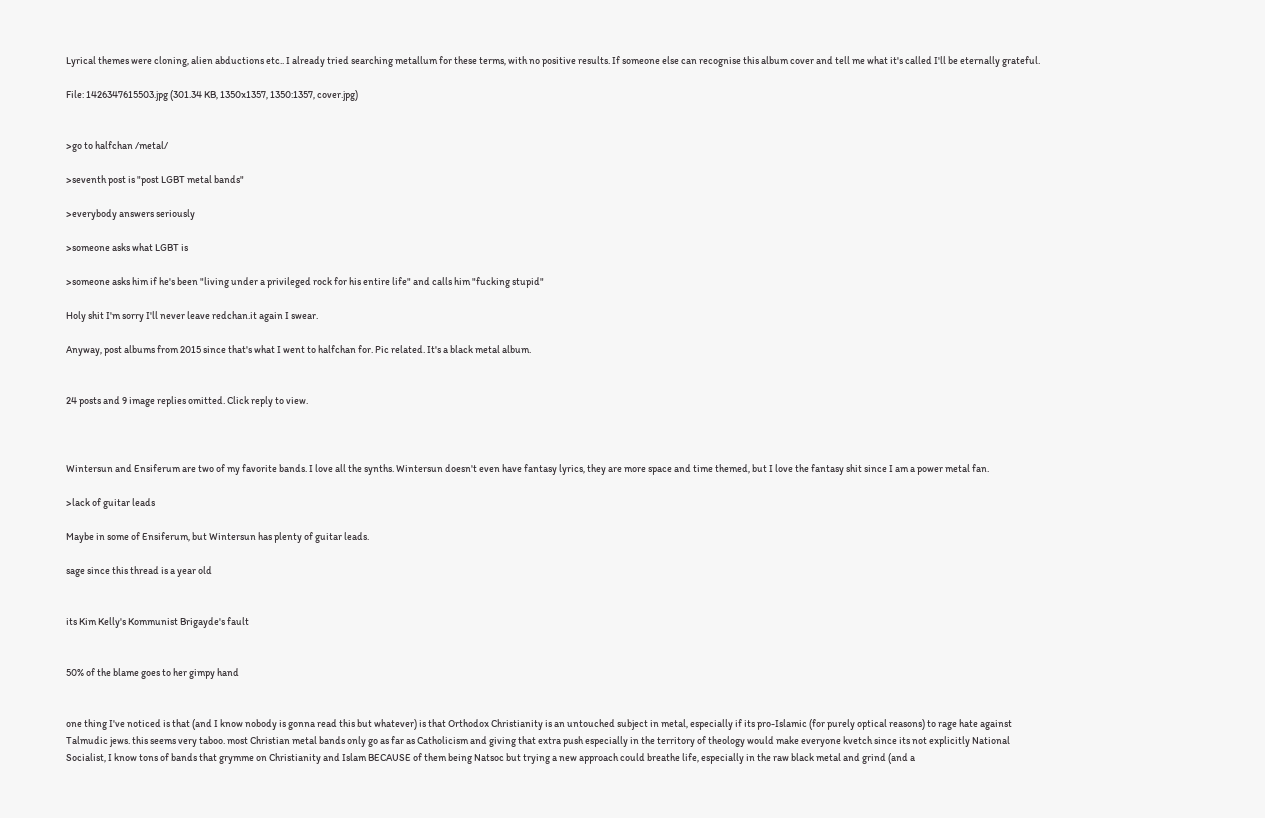Lyrical themes were cloning, alien abductions etc.. I already tried searching metallum for these terms, with no positive results. If someone else can recognise this album cover and tell me what it's called I'll be eternally grateful.

File: 1426347615503.jpg (301.34 KB, 1350x1357, 1350:1357, cover.jpg)


>go to halfchan /metal/

>seventh post is "post LGBT metal bands"

>everybody answers seriously

>someone asks what LGBT is

>someone asks him if he's been "living under a privileged rock for his entire life" and calls him "fucking stupid"

Holy shit I'm sorry I'll never leave redchan.it again I swear.

Anyway, post albums from 2015 since that's what I went to halfchan for. Pic related. It's a black metal album.


24 posts and 9 image replies omitted. Click reply to view.



Wintersun and Ensiferum are two of my favorite bands. I love all the synths. Wintersun doesn't even have fantasy lyrics, they are more space and time themed, but I love the fantasy shit since I am a power metal fan.

>lack of guitar leads

Maybe in some of Ensiferum, but Wintersun has plenty of guitar leads.

sage since this thread is a year old


its Kim Kelly's Kommunist Brigayde's fault


50% of the blame goes to her gimpy hand


one thing I've noticed is that (and I know nobody is gonna read this but whatever) is that Orthodox Christianity is an untouched subject in metal, especially if its pro-Islamic (for purely optical reasons) to rage hate against Talmudic jews. this seems very taboo. most Christian metal bands only go as far as Catholicism and giving that extra push especially in the territory of theology would make everyone kvetch since its not explicitly National Socialist, I know tons of bands that grymme on Christianity and Islam BECAUSE of them being Natsoc but trying a new approach could breathe life, especially in the raw black metal and grind (and a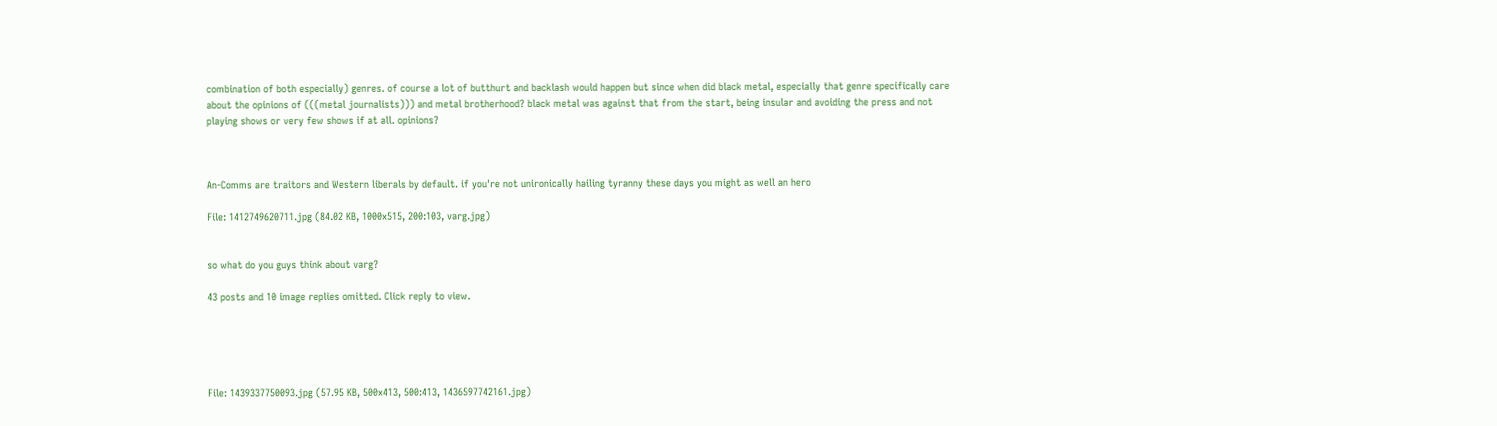combination of both especially) genres. of course a lot of butthurt and backlash would happen but since when did black metal, especially that genre specifically care about the opinions of (((metal journalists))) and metal brotherhood? black metal was against that from the start, being insular and avoiding the press and not playing shows or very few shows if at all. opinions?



An-Comms are traitors and Western liberals by default. if you're not unironically hailing tyranny these days you might as well an hero

File: 1412749620711.jpg (84.02 KB, 1000x515, 200:103, varg.jpg)


so what do you guys think about varg?

43 posts and 10 image replies omitted. Click reply to view.





File: 1439337750093.jpg (57.95 KB, 500x413, 500:413, 1436597742161.jpg)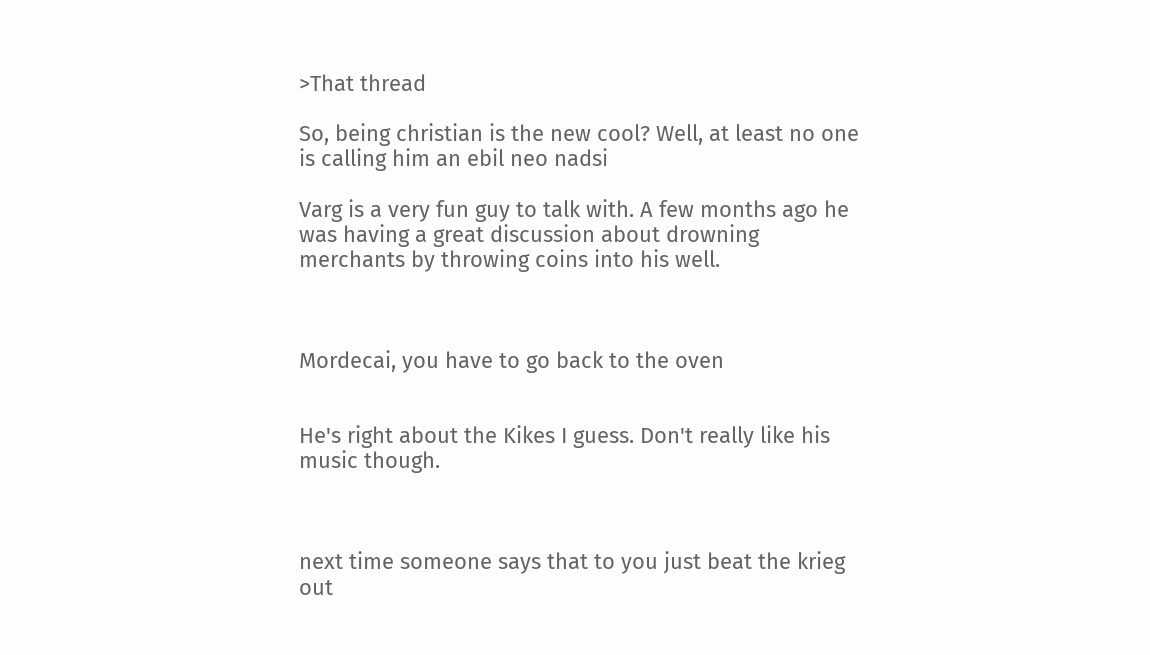>That thread

So, being christian is the new cool? Well, at least no one is calling him an ebil neo nadsi

Varg is a very fun guy to talk with. A few months ago he was having a great discussion about drowning merchants by throwing coins into his well.



Mordecai, you have to go back to the oven


He's right about the Kikes I guess. Don't really like his music though.



next time someone says that to you just beat the krieg out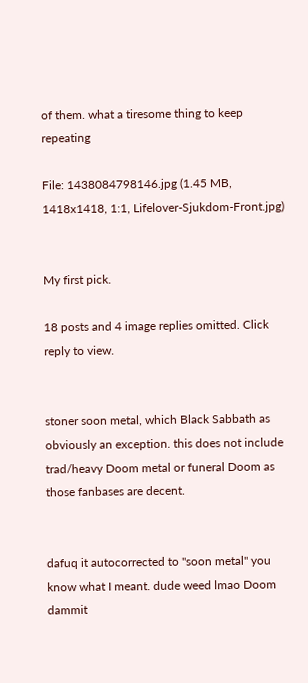of them. what a tiresome thing to keep repeating

File: 1438084798146.jpg (1.45 MB, 1418x1418, 1:1, Lifelover-Sjukdom-Front.jpg)


My first pick.

18 posts and 4 image replies omitted. Click reply to view.


stoner soon metal, which Black Sabbath as obviously an exception. this does not include trad/heavy Doom metal or funeral Doom as those fanbases are decent.


dafuq it autocorrected to "soon metal" you know what I meant. dude weed lmao Doom dammit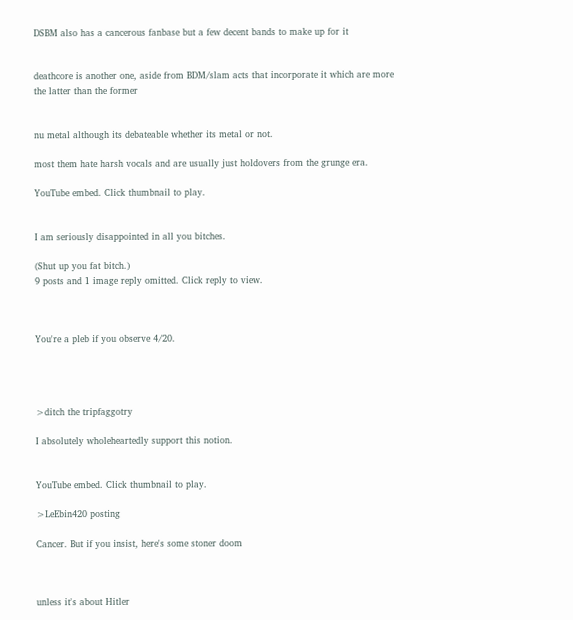DSBM also has a cancerous fanbase but a few decent bands to make up for it


deathcore is another one, aside from BDM/slam acts that incorporate it which are more the latter than the former


nu metal although its debateable whether its metal or not.

most them hate harsh vocals and are usually just holdovers from the grunge era.

YouTube embed. Click thumbnail to play.


I am seriously disappointed in all you bitches.

(Shut up you fat bitch.)
9 posts and 1 image reply omitted. Click reply to view.



You're a pleb if you observe 4/20.




>ditch the tripfaggotry

I absolutely wholeheartedly support this notion.


YouTube embed. Click thumbnail to play.

>LeEbin420 posting

Cancer. But if you insist, here's some stoner doom



unless it's about Hitler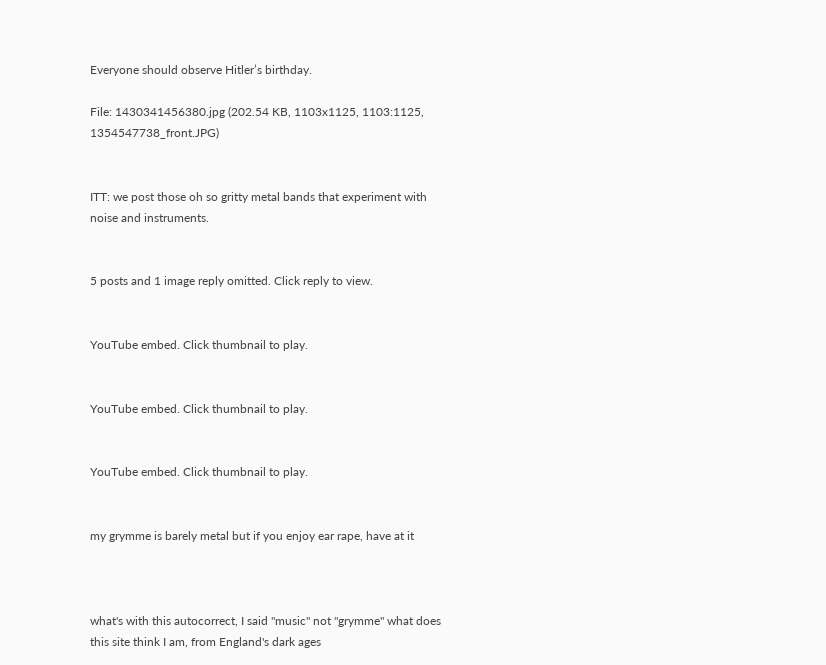Everyone should observe Hitler’s birthday.

File: 1430341456380.jpg (202.54 KB, 1103x1125, 1103:1125, 1354547738_front.JPG)


ITT: we post those oh so gritty metal bands that experiment with noise and instruments.


5 posts and 1 image reply omitted. Click reply to view.


YouTube embed. Click thumbnail to play.


YouTube embed. Click thumbnail to play.


YouTube embed. Click thumbnail to play.


my grymme is barely metal but if you enjoy ear rape, have at it



what's with this autocorrect, I said "music" not "grymme" what does this site think I am, from England's dark ages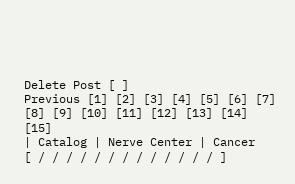Delete Post [ ]
Previous [1] [2] [3] [4] [5] [6] [7] [8] [9] [10] [11] [12] [13] [14] [15]
| Catalog | Nerve Center | Cancer
[ / / / / / / / / / / / / / ]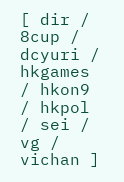[ dir / 8cup / dcyuri / hkgames / hkon9 / hkpol / sei / vg / vichan ]